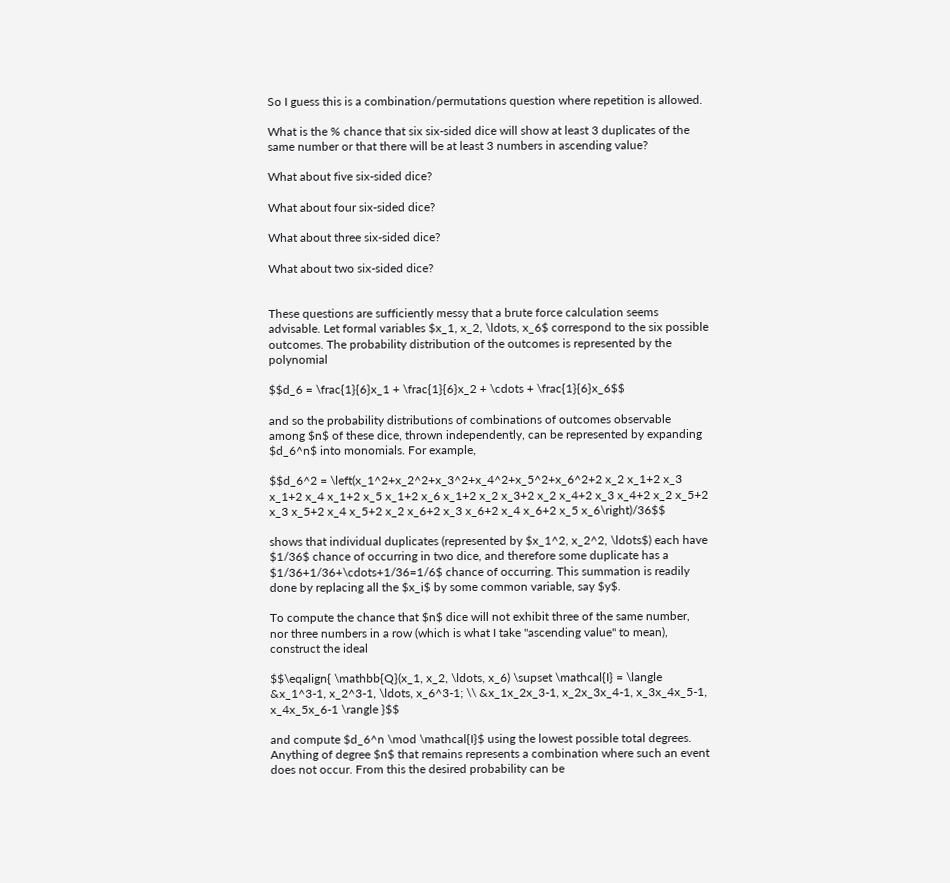So I guess this is a combination/permutations question where repetition is allowed.

What is the % chance that six six-sided dice will show at least 3 duplicates of the same number or that there will be at least 3 numbers in ascending value?

What about five six-sided dice?

What about four six-sided dice?

What about three six-sided dice?

What about two six-sided dice?


These questions are sufficiently messy that a brute force calculation seems advisable. Let formal variables $x_1, x_2, \ldots, x_6$ correspond to the six possible outcomes. The probability distribution of the outcomes is represented by the polynomial

$$d_6 = \frac{1}{6}x_1 + \frac{1}{6}x_2 + \cdots + \frac{1}{6}x_6$$

and so the probability distributions of combinations of outcomes observable among $n$ of these dice, thrown independently, can be represented by expanding $d_6^n$ into monomials. For example,

$$d_6^2 = \left(x_1^2+x_2^2+x_3^2+x_4^2+x_5^2+x_6^2+2 x_2 x_1+2 x_3 x_1+2 x_4 x_1+2 x_5 x_1+2 x_6 x_1+2 x_2 x_3+2 x_2 x_4+2 x_3 x_4+2 x_2 x_5+2 x_3 x_5+2 x_4 x_5+2 x_2 x_6+2 x_3 x_6+2 x_4 x_6+2 x_5 x_6\right)/36$$

shows that individual duplicates (represented by $x_1^2, x_2^2, \ldots$) each have $1/36$ chance of occurring in two dice, and therefore some duplicate has a $1/36+1/36+\cdots+1/36=1/6$ chance of occurring. This summation is readily done by replacing all the $x_i$ by some common variable, say $y$.

To compute the chance that $n$ dice will not exhibit three of the same number, nor three numbers in a row (which is what I take "ascending value" to mean), construct the ideal

$$\eqalign{ \mathbb{Q}(x_1, x_2, \ldots, x_6) \supset \mathcal{I} = \langle &x_1^3-1, x_2^3-1, \ldots, x_6^3-1; \\ &x_1x_2x_3-1, x_2x_3x_4-1, x_3x_4x_5-1, x_4x_5x_6-1 \rangle }$$

and compute $d_6^n \mod \mathcal{I}$ using the lowest possible total degrees. Anything of degree $n$ that remains represents a combination where such an event does not occur. From this the desired probability can be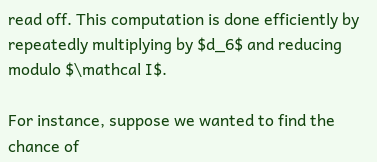read off. This computation is done efficiently by repeatedly multiplying by $d_6$ and reducing modulo $\mathcal I$.

For instance, suppose we wanted to find the chance of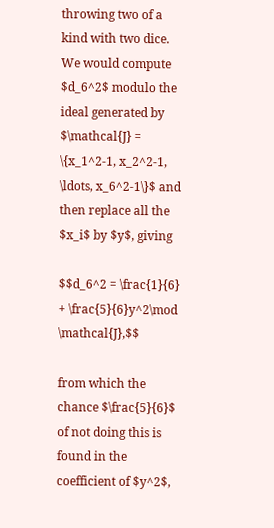throwing two of a kind with two dice. We would compute $d_6^2$ modulo the ideal generated by $\mathcal{J} = \{x_1^2-1, x_2^2-1, \ldots, x_6^2-1\}$ and then replace all the $x_i$ by $y$, giving

$$d_6^2 = \frac{1}{6} + \frac{5}{6}y^2\mod \mathcal{J},$$

from which the chance $\frac{5}{6}$ of not doing this is found in the coefficient of $y^2$,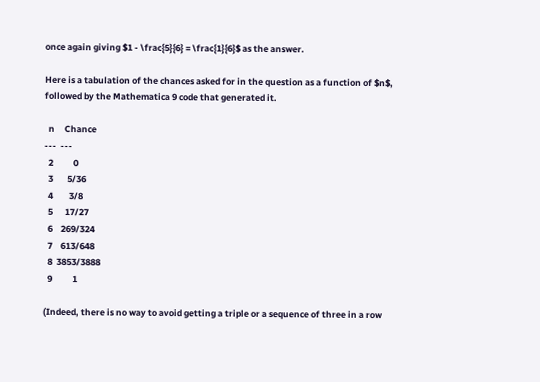once again giving $1 - \frac{5}{6} = \frac{1}{6}$ as the answer.

Here is a tabulation of the chances asked for in the question as a function of $n$, followed by the Mathematica 9 code that generated it.

  n     Chance
---  ---
  2          0
  3       5/36
  4        3/8
  5      17/27
  6    269/324
  7    613/648
  8  3853/3888
  9          1

(Indeed, there is no way to avoid getting a triple or a sequence of three in a row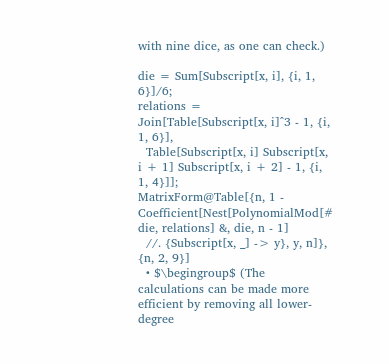with nine dice, as one can check.)

die = Sum[Subscript[x, i], {i, 1, 6}]/6;
relations = Join[Table[Subscript[x, i]^3 - 1, {i, 1, 6}],
  Table[Subscript[x, i] Subscript[x, i + 1] Subscript[x, i + 2] - 1, {i, 1, 4}]];
MatrixForm@Table[{n, 1 - Coefficient[Nest[PolynomialMod[# die, relations] &, die, n - 1]
  //. {Subscript[x, _] -> y}, y, n]}, {n, 2, 9}]
  • $\begingroup$ (The calculations can be made more efficient by removing all lower-degree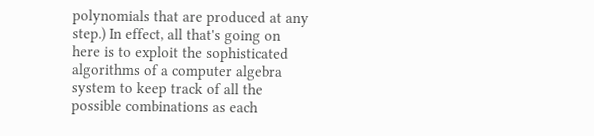polynomials that are produced at any step.) In effect, all that's going on here is to exploit the sophisticated algorithms of a computer algebra system to keep track of all the possible combinations as each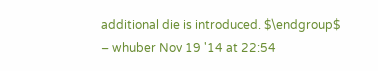additional die is introduced. $\endgroup$ – whuber Nov 19 '14 at 22:54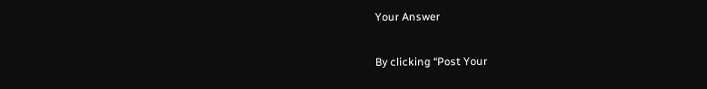Your Answer

By clicking “Post Your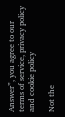Answer”, you agree to our terms of service, privacy policy and cookie policy

Not the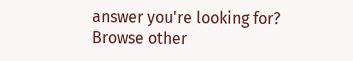answer you're looking for? Browse other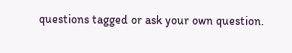questions tagged or ask your own question.